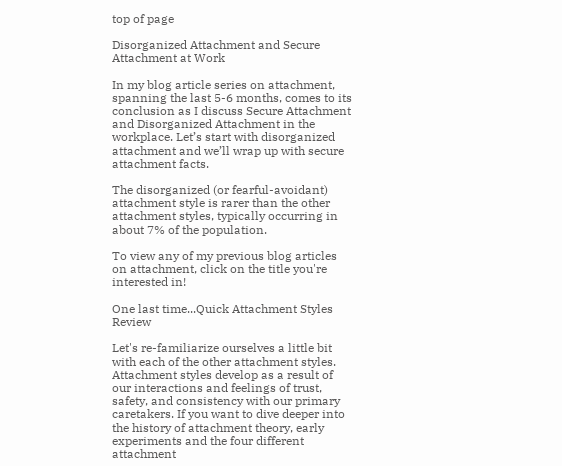top of page

Disorganized Attachment and Secure Attachment at Work

In my blog article series on attachment, spanning the last 5-6 months, comes to its conclusion as I discuss Secure Attachment and Disorganized Attachment in the workplace. Let’s start with disorganized attachment and we’ll wrap up with secure attachment facts.

The disorganized (or fearful-avoidant) attachment style is rarer than the other attachment styles, typically occurring in about 7% of the population.

To view any of my previous blog articles on attachment, click on the title you're interested in!

One last time...Quick Attachment Styles Review

Let's re-familiarize ourselves a little bit with each of the other attachment styles. Attachment styles develop as a result of our interactions and feelings of trust, safety, and consistency with our primary caretakers. If you want to dive deeper into the history of attachment theory, early experiments and the four different attachment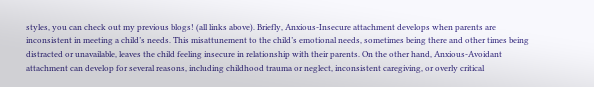styles, you can check out my previous blogs! (all links above). Briefly, Anxious-Insecure attachment develops when parents are inconsistent in meeting a child’s needs. This misattunement to the child’s emotional needs, sometimes being there and other times being distracted or unavailable, leaves the child feeling insecure in relationship with their parents. On the other hand, Anxious-Avoidant attachment can develop for several reasons, including childhood trauma or neglect, inconsistent caregiving, or overly critical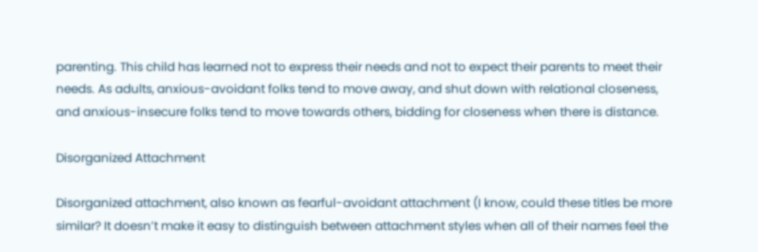parenting. This child has learned not to express their needs and not to expect their parents to meet their needs. As adults, anxious-avoidant folks tend to move away, and shut down with relational closeness, and anxious-insecure folks tend to move towards others, bidding for closeness when there is distance.

Disorganized Attachment

Disorganized attachment, also known as fearful-avoidant attachment (I know, could these titles be more similar? It doesn’t make it easy to distinguish between attachment styles when all of their names feel the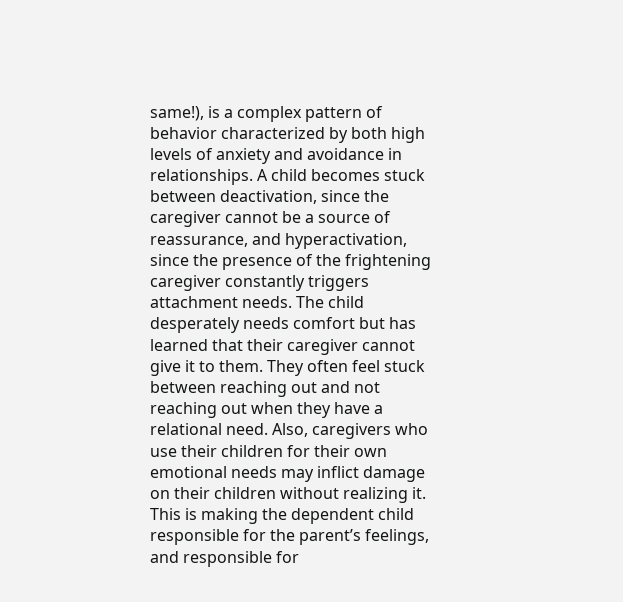same!), is a complex pattern of behavior characterized by both high levels of anxiety and avoidance in relationships. A child becomes stuck between deactivation, since the caregiver cannot be a source of reassurance, and hyperactivation, since the presence of the frightening caregiver constantly triggers attachment needs. The child desperately needs comfort but has learned that their caregiver cannot give it to them. They often feel stuck between reaching out and not reaching out when they have a relational need. Also, caregivers who use their children for their own emotional needs may inflict damage on their children without realizing it. This is making the dependent child responsible for the parent’s feelings, and responsible for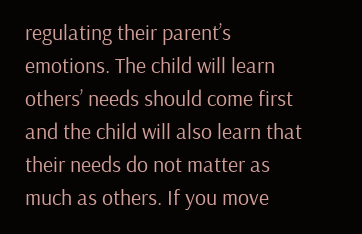regulating their parent’s emotions. The child will learn others’ needs should come first and the child will also learn that their needs do not matter as much as others. If you move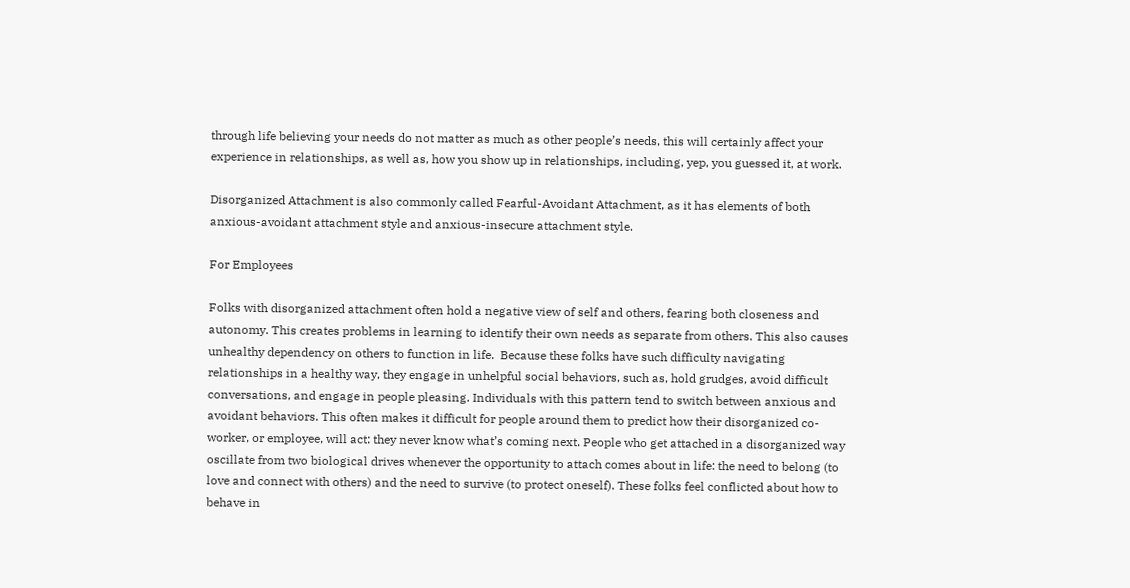through life believing your needs do not matter as much as other people’s needs, this will certainly affect your experience in relationships, as well as, how you show up in relationships, including, yep, you guessed it, at work.

Disorganized Attachment is also commonly called Fearful-Avoidant Attachment, as it has elements of both anxious-avoidant attachment style and anxious-insecure attachment style.

For Employees

Folks with disorganized attachment often hold a negative view of self and others, fearing both closeness and autonomy. This creates problems in learning to identify their own needs as separate from others. This also causes unhealthy dependency on others to function in life.  Because these folks have such difficulty navigating relationships in a healthy way, they engage in unhelpful social behaviors, such as, hold grudges, avoid difficult conversations, and engage in people pleasing. Individuals with this pattern tend to switch between anxious and avoidant behaviors. This often makes it difficult for people around them to predict how their disorganized co-worker, or employee, will act: they never know what’s coming next. People who get attached in a disorganized way oscillate from two biological drives whenever the opportunity to attach comes about in life: the need to belong (to love and connect with others) and the need to survive (to protect oneself). These folks feel conflicted about how to behave in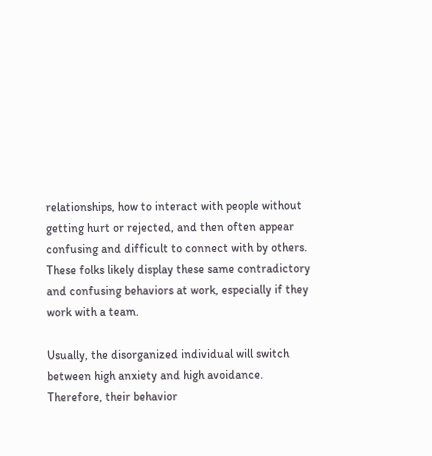relationships, how to interact with people without getting hurt or rejected, and then often appear confusing and difficult to connect with by others. These folks likely display these same contradictory and confusing behaviors at work, especially if they work with a team.

Usually, the disorganized individual will switch between high anxiety and high avoidance. Therefore, their behavior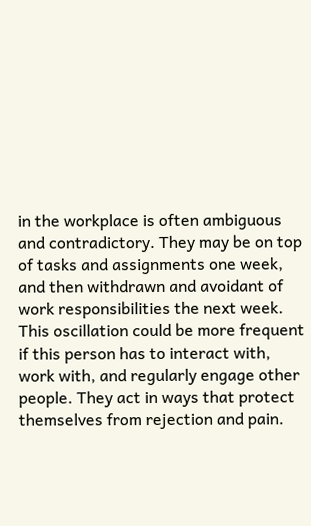in the workplace is often ambiguous and contradictory. They may be on top of tasks and assignments one week, and then withdrawn and avoidant of work responsibilities the next week. This oscillation could be more frequent if this person has to interact with, work with, and regularly engage other people. They act in ways that protect themselves from rejection and pain.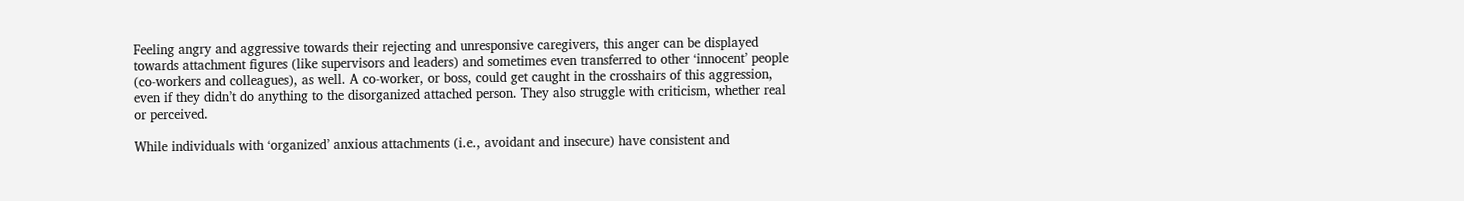Feeling angry and aggressive towards their rejecting and unresponsive caregivers, this anger can be displayed towards attachment figures (like supervisors and leaders) and sometimes even transferred to other ‘innocent’ people (co-workers and colleagues), as well. A co-worker, or boss, could get caught in the crosshairs of this aggression, even if they didn’t do anything to the disorganized attached person. They also struggle with criticism, whether real or perceived.

While individuals with ‘organized’ anxious attachments (i.e., avoidant and insecure) have consistent and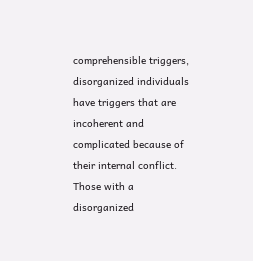comprehensible triggers, disorganized individuals have triggers that are incoherent and complicated because of their internal conflict. Those with a disorganized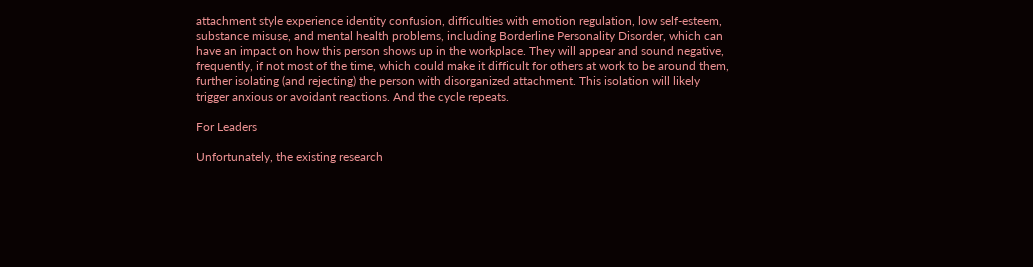attachment style experience identity confusion, difficulties with emotion regulation, low self-esteem, substance misuse, and mental health problems, including Borderline Personality Disorder, which can have an impact on how this person shows up in the workplace. They will appear and sound negative, frequently, if not most of the time, which could make it difficult for others at work to be around them, further isolating (and rejecting) the person with disorganized attachment. This isolation will likely trigger anxious or avoidant reactions. And the cycle repeats.

For Leaders

Unfortunately, the existing research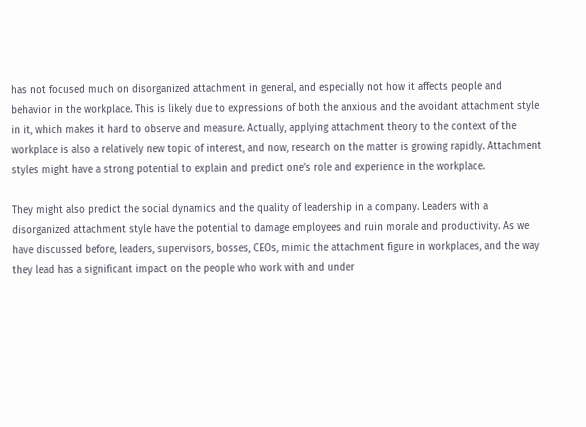has not focused much on disorganized attachment in general, and especially not how it affects people and behavior in the workplace. This is likely due to expressions of both the anxious and the avoidant attachment style in it, which makes it hard to observe and measure. Actually, applying attachment theory to the context of the workplace is also a relatively new topic of interest, and now, research on the matter is growing rapidly. Attachment styles might have a strong potential to explain and predict one’s role and experience in the workplace.

They might also predict the social dynamics and the quality of leadership in a company. Leaders with a disorganized attachment style have the potential to damage employees and ruin morale and productivity. As we have discussed before, leaders, supervisors, bosses, CEOs, mimic the attachment figure in workplaces, and the way they lead has a significant impact on the people who work with and under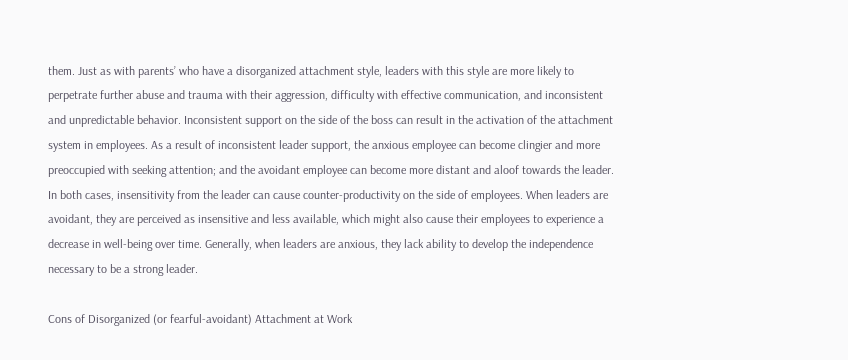them. Just as with parents’ who have a disorganized attachment style, leaders with this style are more likely to perpetrate further abuse and trauma with their aggression, difficulty with effective communication, and inconsistent and unpredictable behavior. Inconsistent support on the side of the boss can result in the activation of the attachment system in employees. As a result of inconsistent leader support, the anxious employee can become clingier and more preoccupied with seeking attention; and the avoidant employee can become more distant and aloof towards the leader. In both cases, insensitivity from the leader can cause counter-productivity on the side of employees. When leaders are avoidant, they are perceived as insensitive and less available, which might also cause their employees to experience a decrease in well-being over time. Generally, when leaders are anxious, they lack ability to develop the independence necessary to be a strong leader.

Cons of Disorganized (or fearful-avoidant) Attachment at Work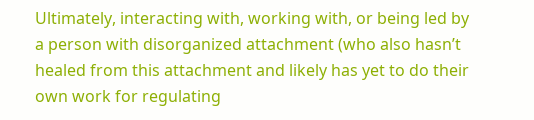Ultimately, interacting with, working with, or being led by a person with disorganized attachment (who also hasn’t healed from this attachment and likely has yet to do their own work for regulating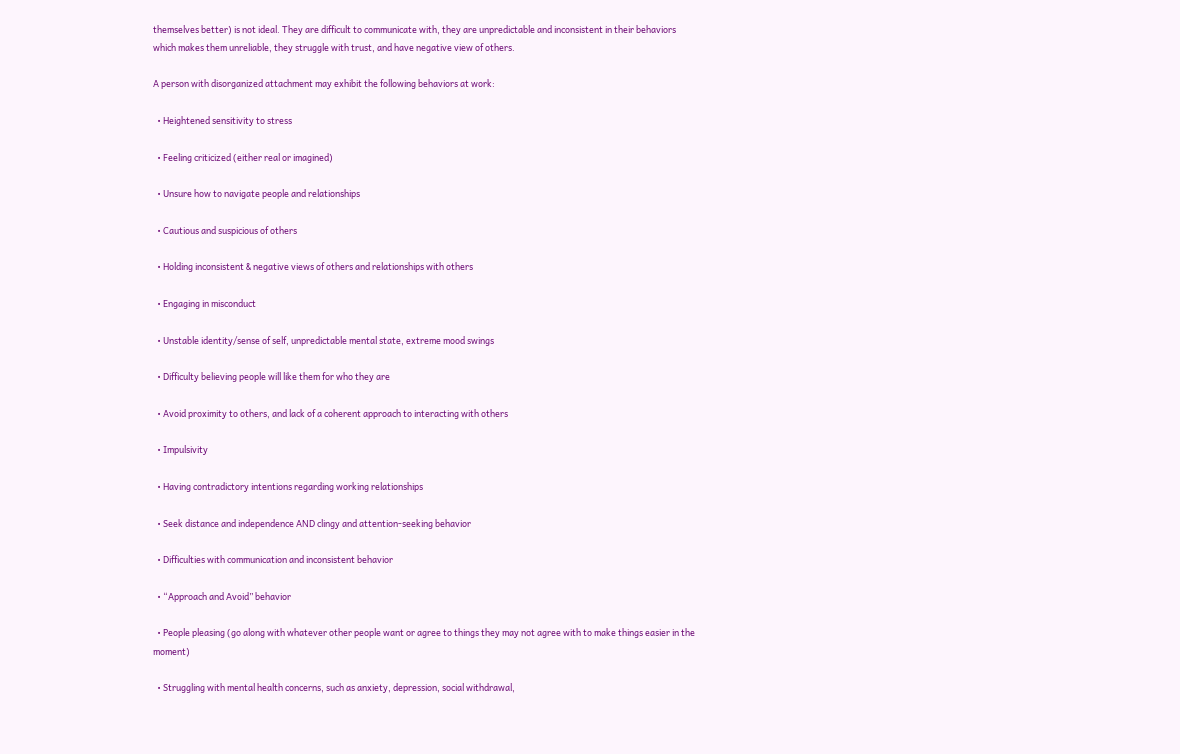themselves better) is not ideal. They are difficult to communicate with, they are unpredictable and inconsistent in their behaviors which makes them unreliable, they struggle with trust, and have negative view of others.

A person with disorganized attachment may exhibit the following behaviors at work:

  • Heightened sensitivity to stress

  • Feeling criticized (either real or imagined)

  • Unsure how to navigate people and relationships

  • Cautious and suspicious of others

  • Holding inconsistent & negative views of others and relationships with others

  • Engaging in misconduct

  • Unstable identity/sense of self, unpredictable mental state, extreme mood swings

  • Difficulty believing people will like them for who they are

  • Avoid proximity to others, and lack of a coherent approach to interacting with others

  • Impulsivity

  • Having contradictory intentions regarding working relationships

  • Seek distance and independence AND clingy and attention-seeking behavior

  • Difficulties with communication and inconsistent behavior

  • “Approach and Avoid” behavior

  • People pleasing (go along with whatever other people want or agree to things they may not agree with to make things easier in the moment)

  • Struggling with mental health concerns, such as anxiety, depression, social withdrawal,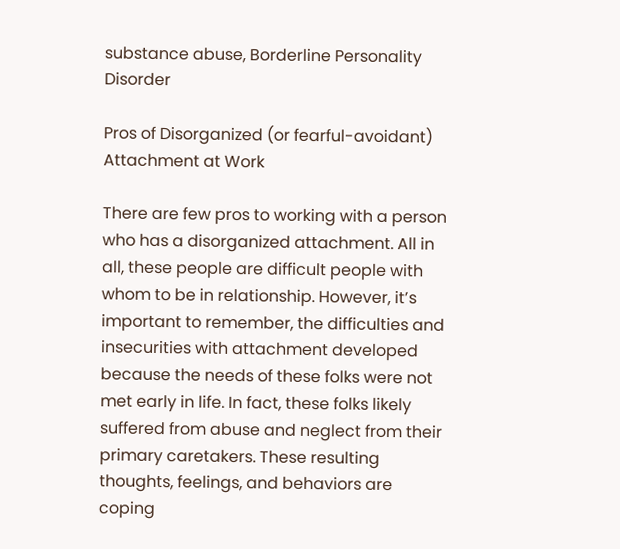substance abuse, Borderline Personality Disorder

Pros of Disorganized (or fearful-avoidant) Attachment at Work

There are few pros to working with a person who has a disorganized attachment. All in all, these people are difficult people with whom to be in relationship. However, it’s important to remember, the difficulties and insecurities with attachment developed because the needs of these folks were not met early in life. In fact, these folks likely suffered from abuse and neglect from their primary caretakers. These resulting thoughts, feelings, and behaviors are coping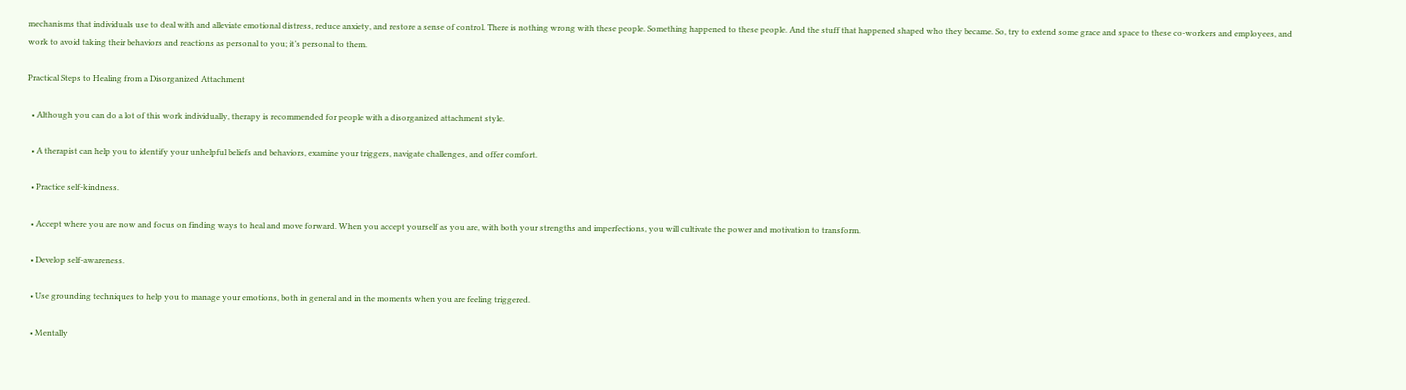mechanisms that individuals use to deal with and alleviate emotional distress, reduce anxiety, and restore a sense of control. There is nothing wrong with these people. Something happened to these people. And the stuff that happened shaped who they became. So, try to extend some grace and space to these co-workers and employees, and work to avoid taking their behaviors and reactions as personal to you; it’s personal to them.

Practical Steps to Healing from a Disorganized Attachment

  • Although you can do a lot of this work individually, therapy is recommended for people with a disorganized attachment style.

  • A therapist can help you to identify your unhelpful beliefs and behaviors, examine your triggers, navigate challenges, and offer comfort.

  • Practice self-kindness.

  • Accept where you are now and focus on finding ways to heal and move forward. When you accept yourself as you are, with both your strengths and imperfections, you will cultivate the power and motivation to transform.

  • Develop self-awareness.

  • Use grounding techniques to help you to manage your emotions, both in general and in the moments when you are feeling triggered.

  • Mentally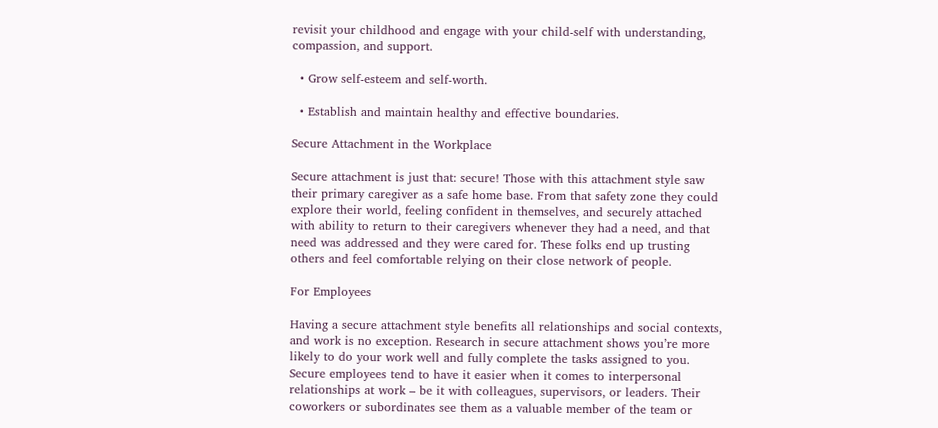revisit your childhood and engage with your child-self with understanding, compassion, and support.

  • Grow self-esteem and self-worth.

  • Establish and maintain healthy and effective boundaries.

Secure Attachment in the Workplace

Secure attachment is just that: secure! Those with this attachment style saw their primary caregiver as a safe home base. From that safety zone they could explore their world, feeling confident in themselves, and securely attached with ability to return to their caregivers whenever they had a need, and that need was addressed and they were cared for. These folks end up trusting others and feel comfortable relying on their close network of people.

For Employees

Having a secure attachment style benefits all relationships and social contexts, and work is no exception. Research in secure attachment shows you’re more likely to do your work well and fully complete the tasks assigned to you. Secure employees tend to have it easier when it comes to interpersonal relationships at work – be it with colleagues, supervisors, or leaders. Their coworkers or subordinates see them as a valuable member of the team or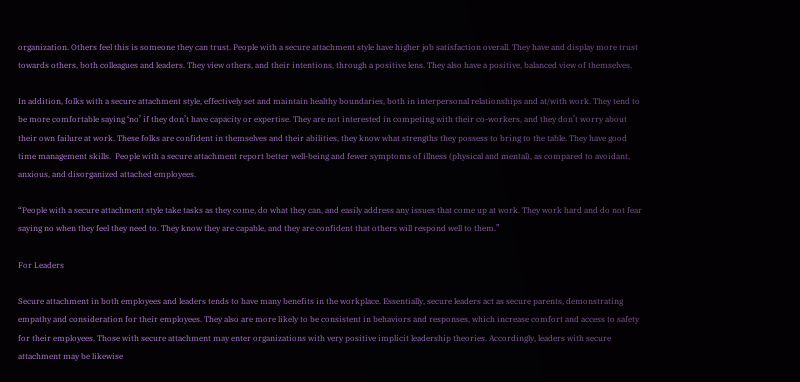organization. Others feel this is someone they can trust. People with a secure attachment style have higher job satisfaction overall. They have and display more trust towards others, both colleagues and leaders. They view others, and their intentions, through a positive lens. They also have a positive, balanced view of themselves.

In addition, folks with a secure attachment style, effectively set and maintain healthy boundaries, both in interpersonal relationships and at/with work. They tend to be more comfortable saying ‘no’ if they don’t have capacity or expertise. They are not interested in competing with their co-workers, and they don’t worry about their own failure at work. These folks are confident in themselves and their abilities, they know what strengths they possess to bring to the table. They have good time management skills.  People with a secure attachment report better well-being and fewer symptoms of illness (physical and mental), as compared to avoidant, anxious, and disorganized attached employees.

“People with a secure attachment style take tasks as they come, do what they can, and easily address any issues that come up at work. They work hard and do not fear saying no when they feel they need to. They know they are capable, and they are confident that others will respond well to them.”

For Leaders

Secure attachment in both employees and leaders tends to have many benefits in the workplace. Essentially, secure leaders act as secure parents, demonstrating empathy and consideration for their employees. They also are more likely to be consistent in behaviors and responses, which increase comfort and access to safety for their employees. Those with secure attachment may enter organizations with very positive implicit leadership theories. Accordingly, leaders with secure attachment may be likewise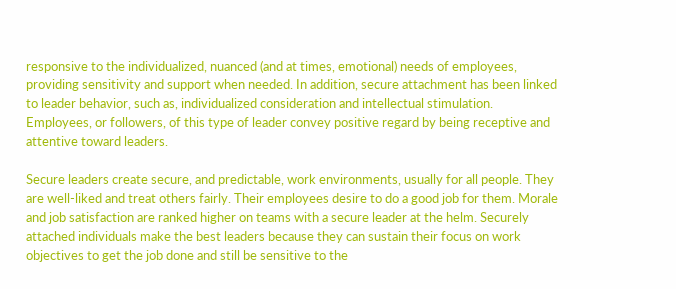responsive to the individualized, nuanced (and at times, emotional) needs of employees, providing sensitivity and support when needed. In addition, secure attachment has been linked to leader behavior, such as, individualized consideration and intellectual stimulation. Employees, or followers, of this type of leader convey positive regard by being receptive and attentive toward leaders.

Secure leaders create secure, and predictable, work environments, usually for all people. They are well-liked and treat others fairly. Their employees desire to do a good job for them. Morale and job satisfaction are ranked higher on teams with a secure leader at the helm. Securely attached individuals make the best leaders because they can sustain their focus on work objectives to get the job done and still be sensitive to the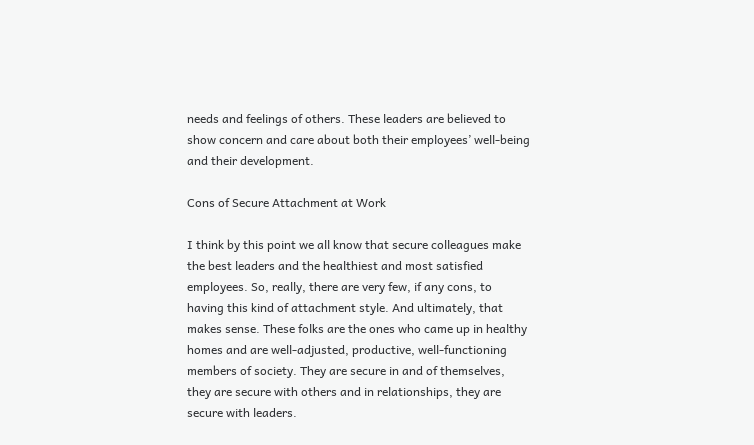needs and feelings of others. These leaders are believed to show concern and care about both their employees’ well-being and their development.

Cons of Secure Attachment at Work

I think by this point we all know that secure colleagues make the best leaders and the healthiest and most satisfied employees. So, really, there are very few, if any cons, to having this kind of attachment style. And ultimately, that makes sense. These folks are the ones who came up in healthy homes and are well-adjusted, productive, well-functioning members of society. They are secure in and of themselves, they are secure with others and in relationships, they are secure with leaders.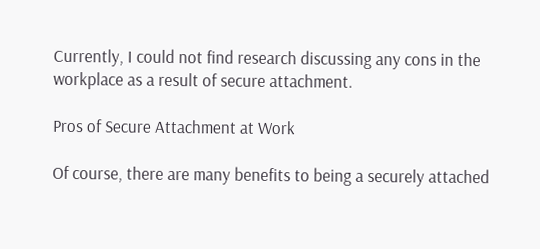Currently, I could not find research discussing any cons in the workplace as a result of secure attachment.

Pros of Secure Attachment at Work

Of course, there are many benefits to being a securely attached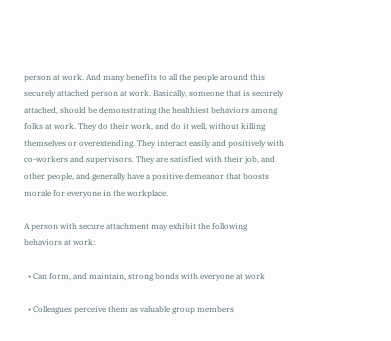person at work. And many benefits to all the people around this securely attached person at work. Basically, someone that is securely attached, should be demonstrating the healthiest behaviors among folks at work. They do their work, and do it well, without killing themselves or overextending. They interact easily and positively with co-workers and supervisors. They are satisfied with their job, and other people, and generally have a positive demeanor that boosts morale for everyone in the workplace.

A person with secure attachment may exhibit the following behaviors at work:

  • Can form, and maintain, strong bonds with everyone at work

  • Colleagues perceive them as valuable group members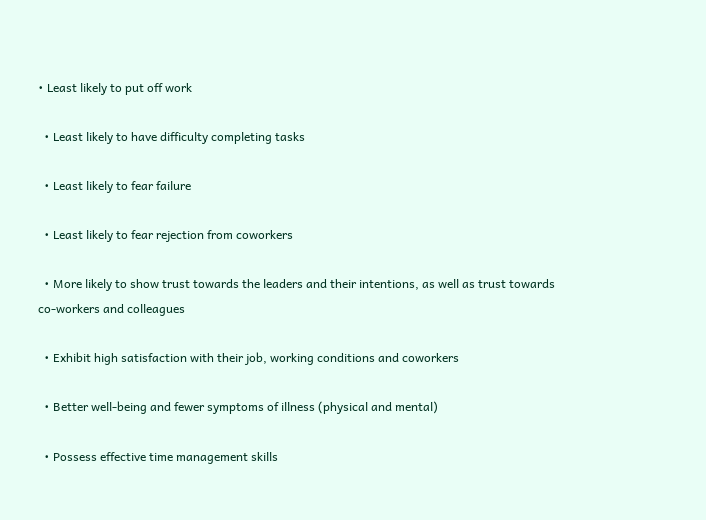• Least likely to put off work

  • Least likely to have difficulty completing tasks

  • Least likely to fear failure

  • Least likely to fear rejection from coworkers

  • More likely to show trust towards the leaders and their intentions, as well as trust towards co-workers and colleagues

  • Exhibit high satisfaction with their job, working conditions and coworkers

  • Better well-being and fewer symptoms of illness (physical and mental)

  • Possess effective time management skills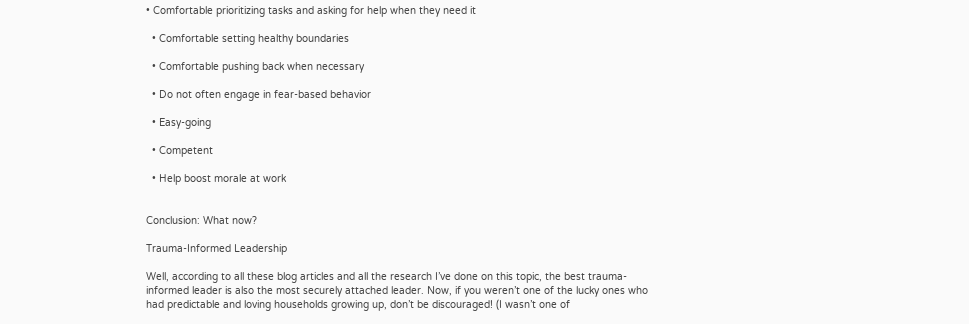• Comfortable prioritizing tasks and asking for help when they need it

  • Comfortable setting healthy boundaries

  • Comfortable pushing back when necessary

  • Do not often engage in fear-based behavior

  • Easy-going

  • Competent

  • Help boost morale at work


Conclusion: What now?

Trauma-Informed Leadership

Well, according to all these blog articles and all the research I’ve done on this topic, the best trauma-informed leader is also the most securely attached leader. Now, if you weren’t one of the lucky ones who had predictable and loving households growing up, don’t be discouraged! (I wasn’t one of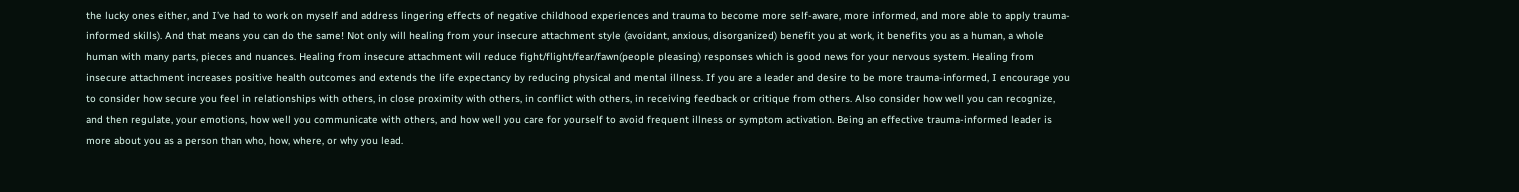the lucky ones either, and I’ve had to work on myself and address lingering effects of negative childhood experiences and trauma to become more self-aware, more informed, and more able to apply trauma-informed skills). And that means you can do the same! Not only will healing from your insecure attachment style (avoidant, anxious, disorganized) benefit you at work, it benefits you as a human, a whole human with many parts, pieces and nuances. Healing from insecure attachment will reduce fight/flight/fear/fawn(people pleasing) responses which is good news for your nervous system. Healing from insecure attachment increases positive health outcomes and extends the life expectancy by reducing physical and mental illness. If you are a leader and desire to be more trauma-informed, I encourage you to consider how secure you feel in relationships with others, in close proximity with others, in conflict with others, in receiving feedback or critique from others. Also consider how well you can recognize, and then regulate, your emotions, how well you communicate with others, and how well you care for yourself to avoid frequent illness or symptom activation. Being an effective trauma-informed leader is more about you as a person than who, how, where, or why you lead.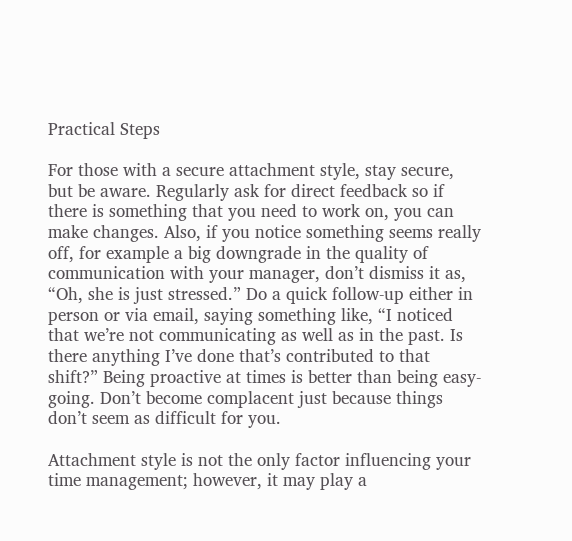Practical Steps

For those with a secure attachment style, stay secure, but be aware. Regularly ask for direct feedback so if there is something that you need to work on, you can make changes. Also, if you notice something seems really off, for example a big downgrade in the quality of communication with your manager, don’t dismiss it as, “Oh, she is just stressed.” Do a quick follow-up either in person or via email, saying something like, “I noticed that we’re not communicating as well as in the past. Is there anything I’ve done that’s contributed to that shift?” Being proactive at times is better than being easy-going. Don’t become complacent just because things don’t seem as difficult for you.

Attachment style is not the only factor influencing your time management; however, it may play a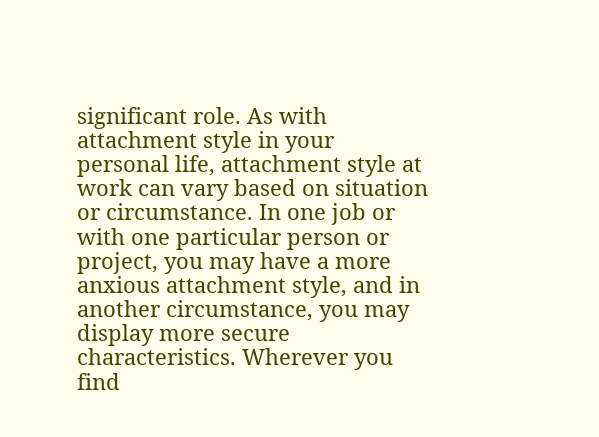significant role. As with attachment style in your personal life, attachment style at work can vary based on situation or circumstance. In one job or with one particular person or project, you may have a more anxious attachment style, and in another circumstance, you may display more secure characteristics. Wherever you find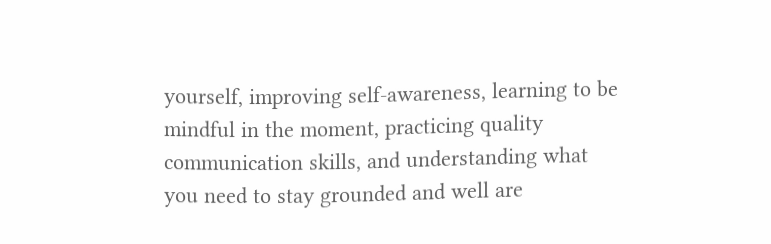yourself, improving self-awareness, learning to be mindful in the moment, practicing quality communication skills, and understanding what you need to stay grounded and well are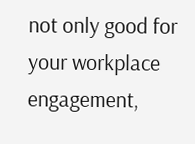not only good for your workplace engagement,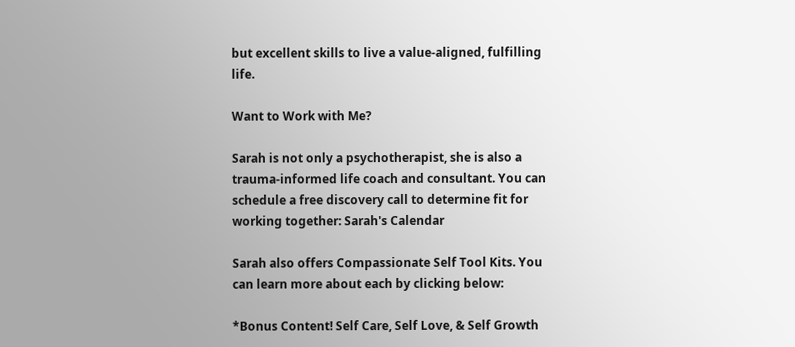but excellent skills to live a value-aligned, fulfilling life.

Want to Work with Me?

Sarah is not only a psychotherapist, she is also a trauma-informed life coach and consultant. You can schedule a free discovery call to determine fit for working together: Sarah's Calendar

Sarah also offers Compassionate Self Tool Kits. You can learn more about each by clicking below:

*Bonus Content! Self Care, Self Love, & Self Growth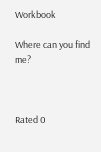Workbook

Where can you find me?



Rated 0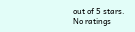out of 5 stars.
No ratings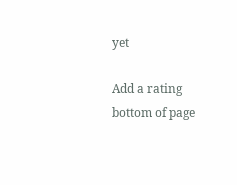yet

Add a rating
bottom of page